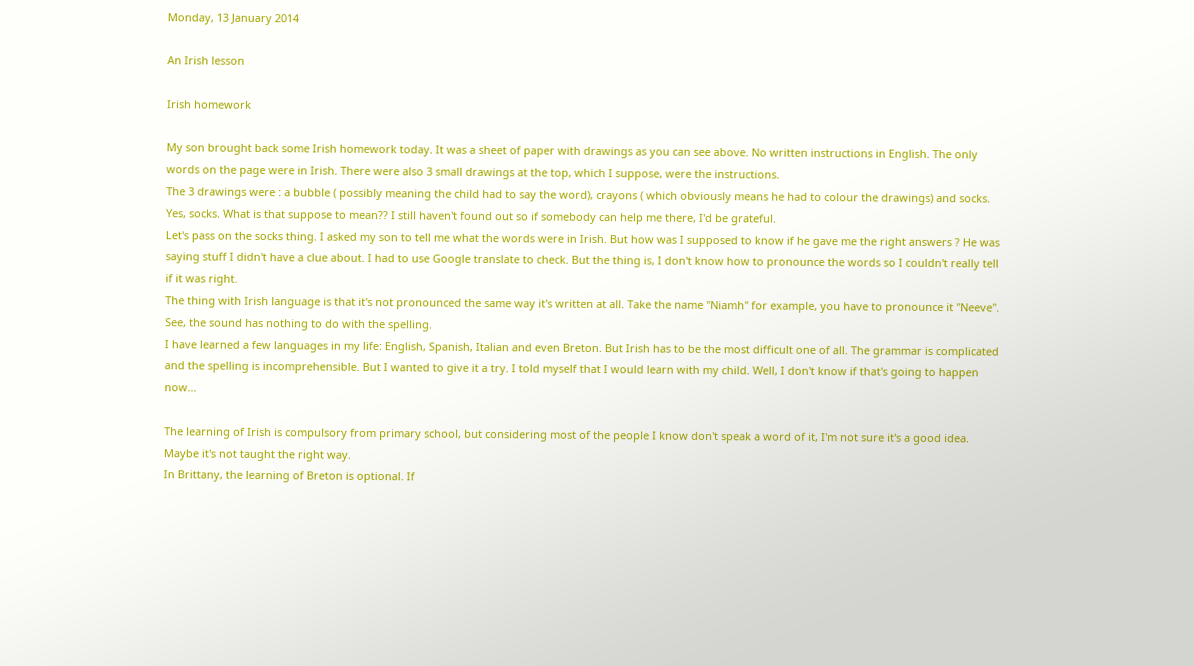Monday, 13 January 2014

An Irish lesson

Irish homework

My son brought back some Irish homework today. It was a sheet of paper with drawings as you can see above. No written instructions in English. The only words on the page were in Irish. There were also 3 small drawings at the top, which I suppose, were the instructions.
The 3 drawings were : a bubble ( possibly meaning the child had to say the word), crayons ( which obviously means he had to colour the drawings) and socks. Yes, socks. What is that suppose to mean?? I still haven't found out so if somebody can help me there, I'd be grateful.
Let's pass on the socks thing. I asked my son to tell me what the words were in Irish. But how was I supposed to know if he gave me the right answers ? He was saying stuff I didn't have a clue about. I had to use Google translate to check. But the thing is, I don't know how to pronounce the words so I couldn't really tell if it was right.
The thing with Irish language is that it's not pronounced the same way it's written at all. Take the name "Niamh" for example, you have to pronounce it "Neeve". See, the sound has nothing to do with the spelling.
I have learned a few languages in my life: English, Spanish, Italian and even Breton. But Irish has to be the most difficult one of all. The grammar is complicated and the spelling is incomprehensible. But I wanted to give it a try. I told myself that I would learn with my child. Well, I don't know if that's going to happen now...

The learning of Irish is compulsory from primary school, but considering most of the people I know don't speak a word of it, I'm not sure it's a good idea. Maybe it's not taught the right way.
In Brittany, the learning of Breton is optional. If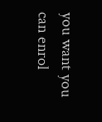you want you can enrol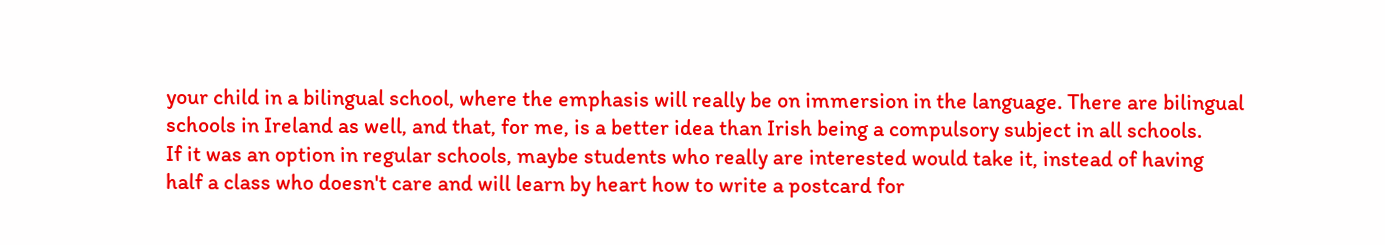your child in a bilingual school, where the emphasis will really be on immersion in the language. There are bilingual schools in Ireland as well, and that, for me, is a better idea than Irish being a compulsory subject in all schools.
If it was an option in regular schools, maybe students who really are interested would take it, instead of having half a class who doesn't care and will learn by heart how to write a postcard for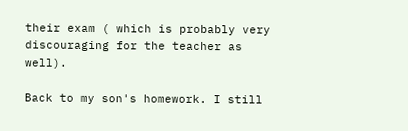their exam ( which is probably very discouraging for the teacher as well).

Back to my son's homework. I still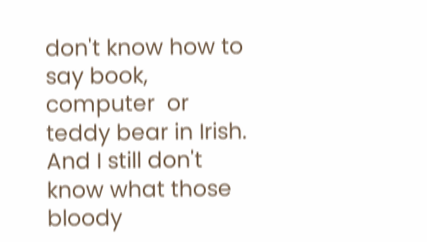don't know how to say book, computer  or teddy bear in Irish. And I still don't know what those bloody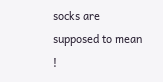socks are supposed to mean !